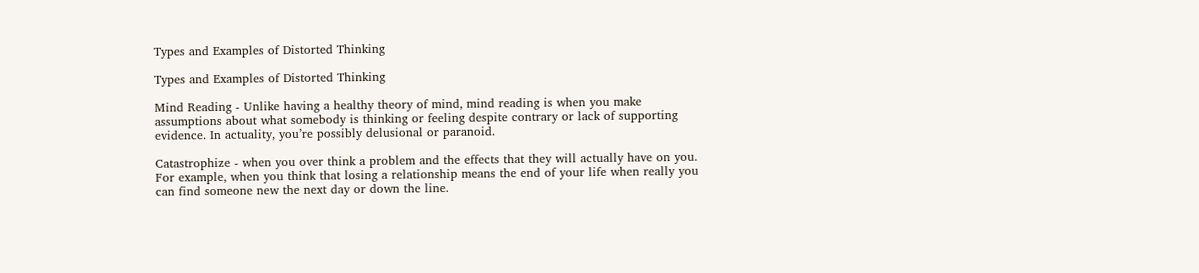Types and Examples of Distorted Thinking

Types and Examples of Distorted Thinking

Mind Reading - Unlike having a healthy theory of mind, mind reading is when you make assumptions about what somebody is thinking or feeling despite contrary or lack of supporting evidence. In actuality, you’re possibly delusional or paranoid.

Catastrophize - when you over think a problem and the effects that they will actually have on you. For example, when you think that losing a relationship means the end of your life when really you can find someone new the next day or down the line.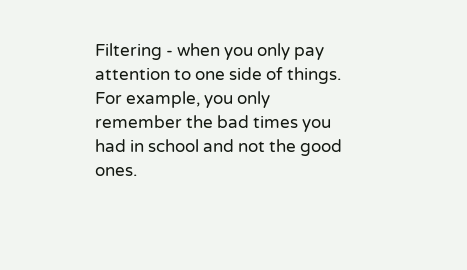Filtering - when you only pay attention to one side of things. For example, you only remember the bad times you had in school and not the good ones.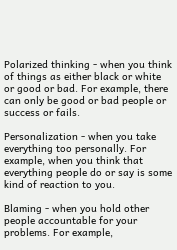Polarized thinking - when you think of things as either black or white or good or bad. For example, there can only be good or bad people or success or fails.

Personalization - when you take everything too personally. For example, when you think that everything people do or say is some kind of reaction to you.

Blaming - when you hold other people accountable for your problems. For example,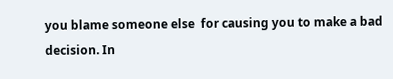you blame someone else  for causing you to make a bad decision. In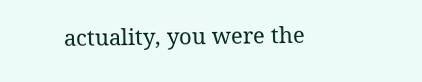actuality, you were the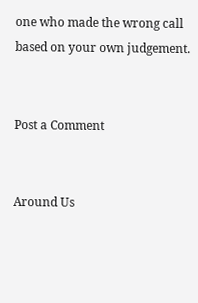one who made the wrong call based on your own judgement.


Post a Comment


Around Us